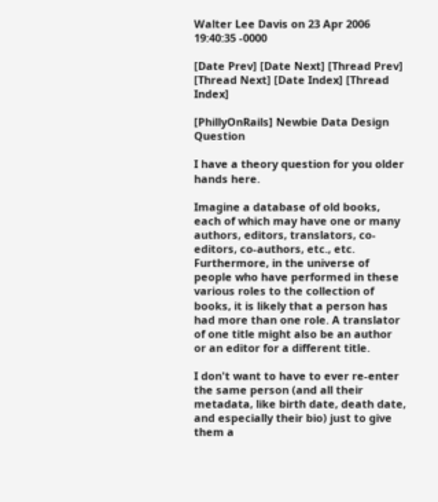Walter Lee Davis on 23 Apr 2006 19:40:35 -0000

[Date Prev] [Date Next] [Thread Prev] [Thread Next] [Date Index] [Thread Index]

[PhillyOnRails] Newbie Data Design Question

I have a theory question for you older hands here.

Imagine a database of old books, each of which may have one or many authors, editors, translators, co-editors, co-authors, etc., etc. Furthermore, in the universe of people who have performed in these various roles to the collection of books, it is likely that a person has had more than one role. A translator of one title might also be an author or an editor for a different title.

I don't want to have to ever re-enter the same person (and all their metadata, like birth date, death date, and especially their bio) just to give them a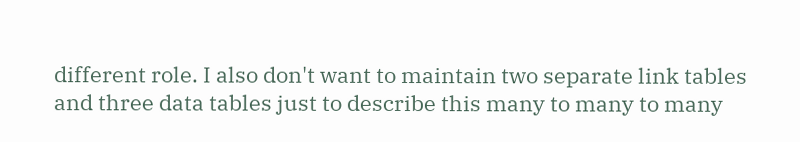different role. I also don't want to maintain two separate link tables and three data tables just to describe this many to many to many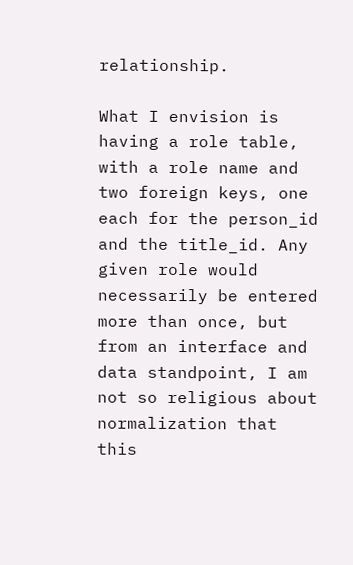relationship.

What I envision is having a role table, with a role name and two foreign keys, one each for the person_id and the title_id. Any given role would necessarily be entered more than once, but from an interface and data standpoint, I am not so religious about normalization that this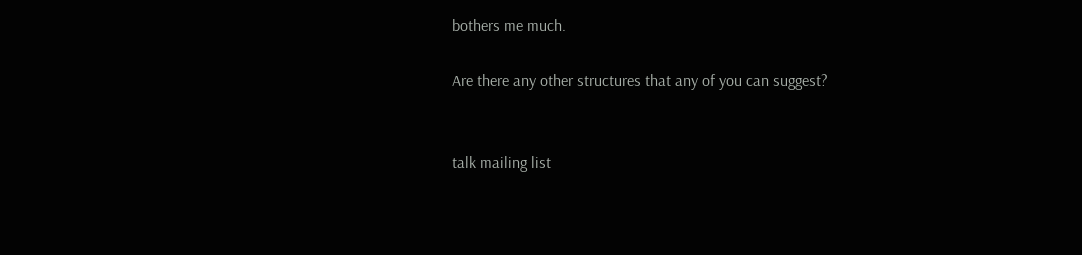bothers me much.

Are there any other structures that any of you can suggest?


talk mailing list